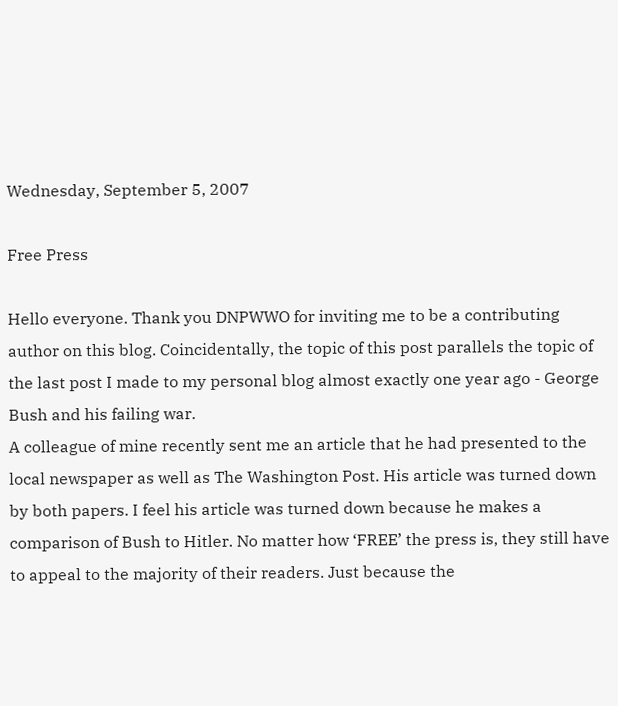Wednesday, September 5, 2007

Free Press

Hello everyone. Thank you DNPWWO for inviting me to be a contributing author on this blog. Coincidentally, the topic of this post parallels the topic of the last post I made to my personal blog almost exactly one year ago - George Bush and his failing war.
A colleague of mine recently sent me an article that he had presented to the local newspaper as well as The Washington Post. His article was turned down by both papers. I feel his article was turned down because he makes a comparison of Bush to Hitler. No matter how ‘FREE’ the press is, they still have to appeal to the majority of their readers. Just because the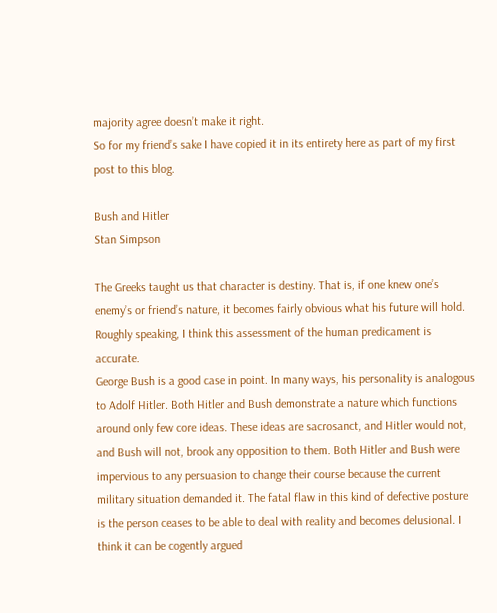majority agree doesn’t make it right.
So for my friend’s sake I have copied it in its entirety here as part of my first post to this blog.

Bush and Hitler
Stan Simpson

The Greeks taught us that character is destiny. That is, if one knew one’s enemy’s or friend’s nature, it becomes fairly obvious what his future will hold. Roughly speaking, I think this assessment of the human predicament is accurate.
George Bush is a good case in point. In many ways, his personality is analogous to Adolf Hitler. Both Hitler and Bush demonstrate a nature which functions around only few core ideas. These ideas are sacrosanct, and Hitler would not, and Bush will not, brook any opposition to them. Both Hitler and Bush were impervious to any persuasion to change their course because the current military situation demanded it. The fatal flaw in this kind of defective posture is the person ceases to be able to deal with reality and becomes delusional. I think it can be cogently argued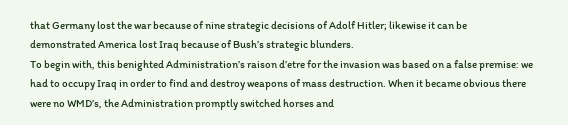that Germany lost the war because of nine strategic decisions of Adolf Hitler; likewise it can be demonstrated America lost Iraq because of Bush’s strategic blunders.
To begin with, this benighted Administration’s raison d’etre for the invasion was based on a false premise: we had to occupy Iraq in order to find and destroy weapons of mass destruction. When it became obvious there were no WMD’s, the Administration promptly switched horses and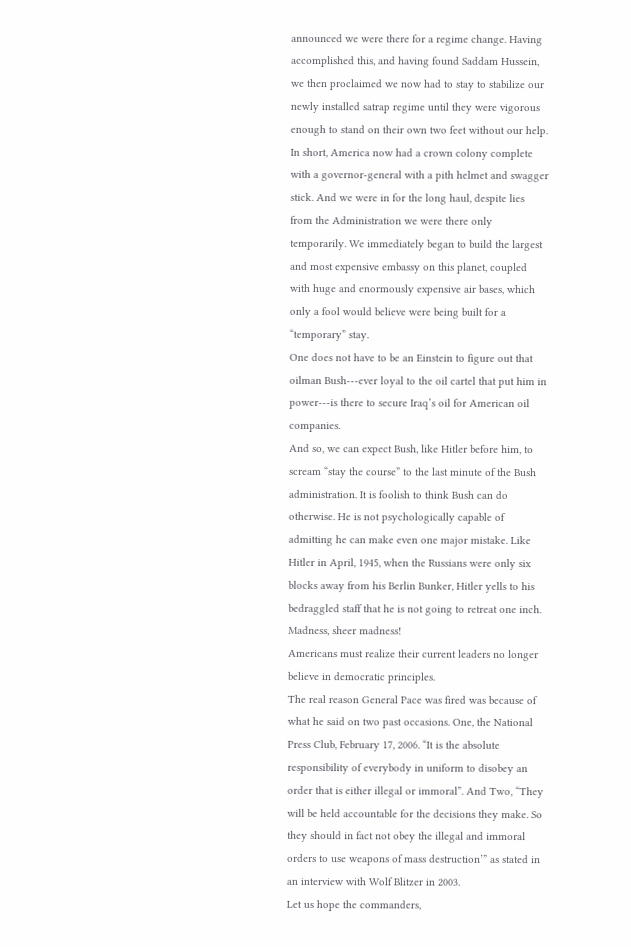announced we were there for a regime change. Having accomplished this, and having found Saddam Hussein, we then proclaimed we now had to stay to stabilize our newly installed satrap regime until they were vigorous enough to stand on their own two feet without our help. In short, America now had a crown colony complete with a governor-general with a pith helmet and swagger stick. And we were in for the long haul, despite lies from the Administration we were there only temporarily. We immediately began to build the largest and most expensive embassy on this planet, coupled with huge and enormously expensive air bases, which only a fool would believe were being built for a “temporary” stay.
One does not have to be an Einstein to figure out that oilman Bush---ever loyal to the oil cartel that put him in power---is there to secure Iraq’s oil for American oil companies.
And so, we can expect Bush, like Hitler before him, to scream “stay the course” to the last minute of the Bush administration. It is foolish to think Bush can do otherwise. He is not psychologically capable of admitting he can make even one major mistake. Like Hitler in April, 1945, when the Russians were only six blocks away from his Berlin Bunker, Hitler yells to his bedraggled staff that he is not going to retreat one inch. Madness, sheer madness!
Americans must realize their current leaders no longer believe in democratic principles.
The real reason General Pace was fired was because of what he said on two past occasions. One, the National Press Club, February 17, 2006. “It is the absolute responsibility of everybody in uniform to disobey an order that is either illegal or immoral”. And Two, “They will be held accountable for the decisions they make. So they should in fact not obey the illegal and immoral orders to use weapons of mass destruction’” as stated in an interview with Wolf Blitzer in 2003.
Let us hope the commanders,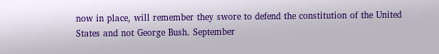now in place, will remember they swore to defend the constitution of the United States and not George Bush. September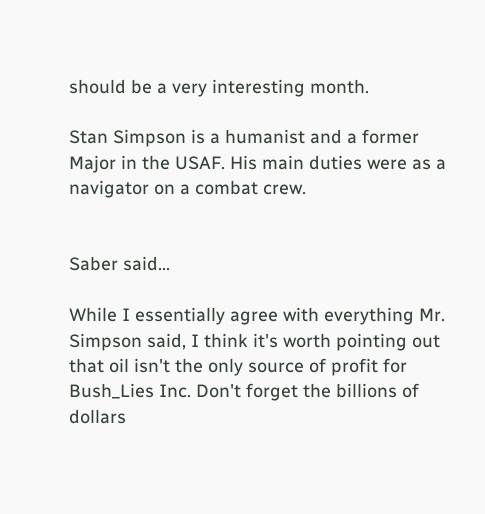should be a very interesting month.

Stan Simpson is a humanist and a former Major in the USAF. His main duties were as a navigator on a combat crew.


Saber said...

While I essentially agree with everything Mr. Simpson said, I think it's worth pointing out that oil isn't the only source of profit for Bush_Lies Inc. Don't forget the billions of dollars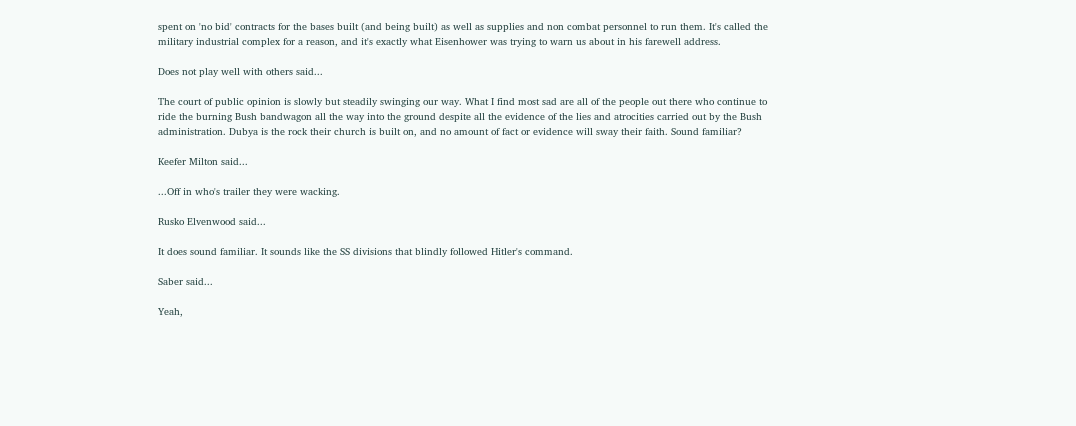spent on 'no bid' contracts for the bases built (and being built) as well as supplies and non combat personnel to run them. It's called the military industrial complex for a reason, and it's exactly what Eisenhower was trying to warn us about in his farewell address.

Does not play well with others said...

The court of public opinion is slowly but steadily swinging our way. What I find most sad are all of the people out there who continue to ride the burning Bush bandwagon all the way into the ground despite all the evidence of the lies and atrocities carried out by the Bush administration. Dubya is the rock their church is built on, and no amount of fact or evidence will sway their faith. Sound familiar?

Keefer Milton said...

...Off in who's trailer they were wacking.

Rusko Elvenwood said...

It does sound familiar. It sounds like the SS divisions that blindly followed Hitler's command.

Saber said...

Yeah,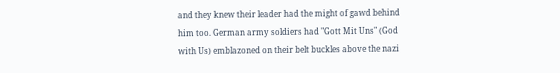and they knew their leader had the might of gawd behind him too. German army soldiers had "Gott Mit Uns" (God with Us) emblazoned on their belt buckles above the nazi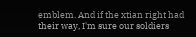emblem. And if the xtian right had their way, I'm sure our soldiers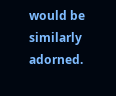would be similarly adorned.